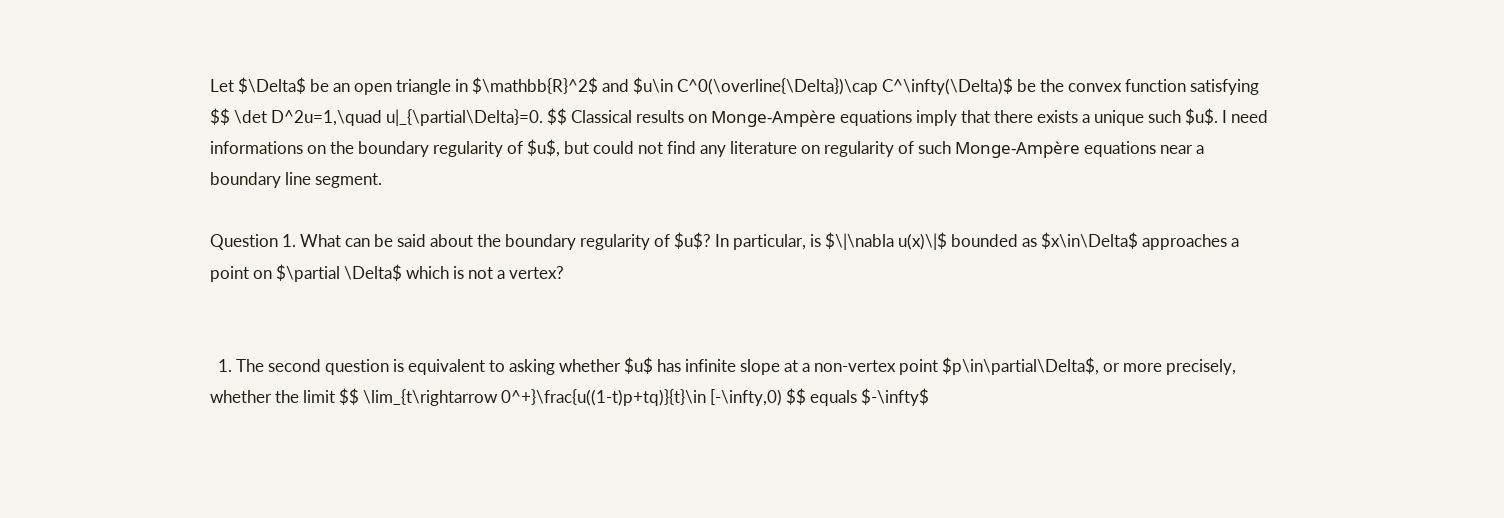Let $\Delta$ be an open triangle in $\mathbb{R}^2$ and $u\in C^0(\overline{\Delta})\cap C^\infty(\Delta)$ be the convex function satisfying $$ \det D^2u=1,\quad u|_{\partial\Delta}=0. $$ Classical results on Monge-Ampère equations imply that there exists a unique such $u$. I need informations on the boundary regularity of $u$, but could not find any literature on regularity of such Monge-Ampère equations near a boundary line segment.

Question 1. What can be said about the boundary regularity of $u$? In particular, is $\|\nabla u(x)\|$ bounded as $x\in\Delta$ approaches a point on $\partial \Delta$ which is not a vertex?


  1. The second question is equivalent to asking whether $u$ has infinite slope at a non-vertex point $p\in\partial\Delta$, or more precisely, whether the limit $$ \lim_{t\rightarrow 0^+}\frac{u((1-t)p+tq)}{t}\in [-\infty,0) $$ equals $-\infty$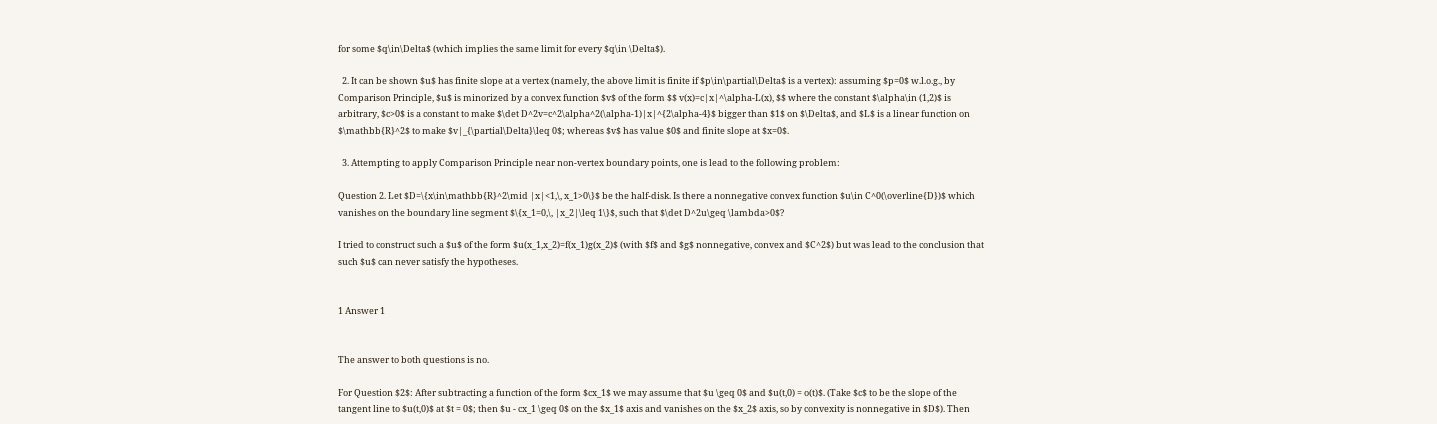for some $q\in\Delta$ (which implies the same limit for every $q\in \Delta$).

  2. It can be shown $u$ has finite slope at a vertex (namely, the above limit is finite if $p\in\partial\Delta$ is a vertex): assuming $p=0$ w.l.o.g., by Comparison Principle, $u$ is minorized by a convex function $v$ of the form $$ v(x)=c|x|^\alpha-L(x), $$ where the constant $\alpha\in (1,2)$ is arbitrary, $c>0$ is a constant to make $\det D^2v=c^2\alpha^2(\alpha-1)|x|^{2\alpha-4}$ bigger than $1$ on $\Delta$, and $L$ is a linear function on $\mathbb{R}^2$ to make $v|_{\partial\Delta}\leq 0$; whereas $v$ has value $0$ and finite slope at $x=0$.

  3. Attempting to apply Comparison Principle near non-vertex boundary points, one is lead to the following problem:

Question 2. Let $D=\{x\in\mathbb{R}^2\mid |x|<1,\, x_1>0\}$ be the half-disk. Is there a nonnegative convex function $u\in C^0(\overline{D})$ which vanishes on the boundary line segment $\{x_1=0,\, |x_2|\leq 1\}$, such that $\det D^2u\geq \lambda>0$?

I tried to construct such a $u$ of the form $u(x_1,x_2)=f(x_1)g(x_2)$ (with $f$ and $g$ nonnegative, convex and $C^2$) but was lead to the conclusion that such $u$ can never satisfy the hypotheses.


1 Answer 1


The answer to both questions is no.

For Question $2$: After subtracting a function of the form $cx_1$ we may assume that $u \geq 0$ and $u(t,0) = o(t)$. (Take $c$ to be the slope of the tangent line to $u(t,0)$ at $t = 0$; then $u - cx_1 \geq 0$ on the $x_1$ axis and vanishes on the $x_2$ axis, so by convexity is nonnegative in $D$). Then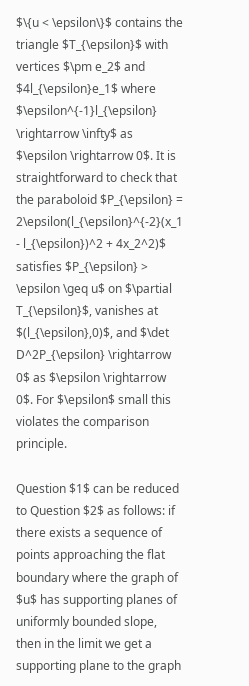$\{u < \epsilon\}$ contains the triangle $T_{\epsilon}$ with vertices $\pm e_2$ and $4l_{\epsilon}e_1$ where $\epsilon^{-1}l_{\epsilon} \rightarrow \infty$ as $\epsilon \rightarrow 0$. It is straightforward to check that the paraboloid $P_{\epsilon} = 2\epsilon(l_{\epsilon}^{-2}(x_1 - l_{\epsilon})^2 + 4x_2^2)$ satisfies $P_{\epsilon} > \epsilon \geq u$ on $\partial T_{\epsilon}$, vanishes at $(l_{\epsilon},0)$, and $\det D^2P_{\epsilon} \rightarrow 0$ as $\epsilon \rightarrow 0$. For $\epsilon$ small this violates the comparison principle.

Question $1$ can be reduced to Question $2$ as follows: if there exists a sequence of points approaching the flat boundary where the graph of $u$ has supporting planes of uniformly bounded slope, then in the limit we get a supporting plane to the graph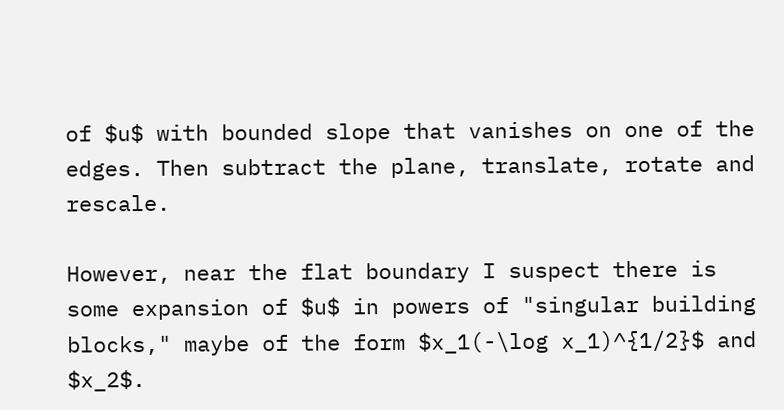of $u$ with bounded slope that vanishes on one of the edges. Then subtract the plane, translate, rotate and rescale.

However, near the flat boundary I suspect there is some expansion of $u$ in powers of "singular building blocks," maybe of the form $x_1(-\log x_1)^{1/2}$ and $x_2$.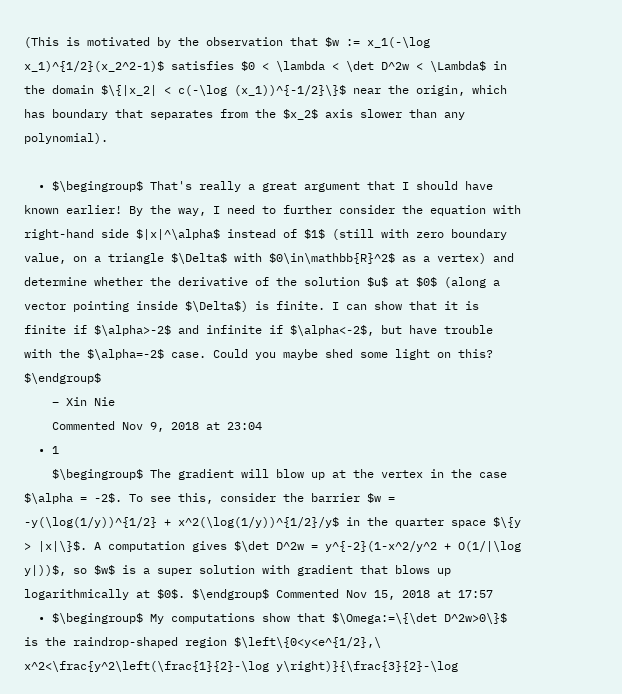(This is motivated by the observation that $w := x_1(-\log x_1)^{1/2}(x_2^2-1)$ satisfies $0 < \lambda < \det D^2w < \Lambda$ in the domain $\{|x_2| < c(-\log (x_1))^{-1/2}\}$ near the origin, which has boundary that separates from the $x_2$ axis slower than any polynomial).

  • $\begingroup$ That's really a great argument that I should have known earlier! By the way, I need to further consider the equation with right-hand side $|x|^\alpha$ instead of $1$ (still with zero boundary value, on a triangle $\Delta$ with $0\in\mathbb{R}^2$ as a vertex) and determine whether the derivative of the solution $u$ at $0$ (along a vector pointing inside $\Delta$) is finite. I can show that it is finite if $\alpha>-2$ and infinite if $\alpha<-2$, but have trouble with the $\alpha=-2$ case. Could you maybe shed some light on this? $\endgroup$
    – Xin Nie
    Commented Nov 9, 2018 at 23:04
  • 1
    $\begingroup$ The gradient will blow up at the vertex in the case $\alpha = -2$. To see this, consider the barrier $w = -y(\log(1/y))^{1/2} + x^2(\log(1/y))^{1/2}/y$ in the quarter space $\{y > |x|\}$. A computation gives $\det D^2w = y^{-2}(1-x^2/y^2 + O(1/|\log y|))$, so $w$ is a super solution with gradient that blows up logarithmically at $0$. $\endgroup$ Commented Nov 15, 2018 at 17:57
  • $\begingroup$ My computations show that $\Omega:=\{\det D^2w>0\}$ is the raindrop-shaped region $\left\{0<y<e^{1/2},\ x^2<\frac{y^2\left(\frac{1}{2}-\log y\right)}{\frac{3}{2}-\log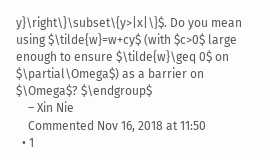y}\right\}\subset\{y>|x|\}$. Do you mean using $\tilde{w}=w+cy$ (with $c>0$ large enough to ensure $\tilde{w}\geq 0$ on $\partial\Omega$) as a barrier on $\Omega$? $\endgroup$
    – Xin Nie
    Commented Nov 16, 2018 at 11:50
  • 1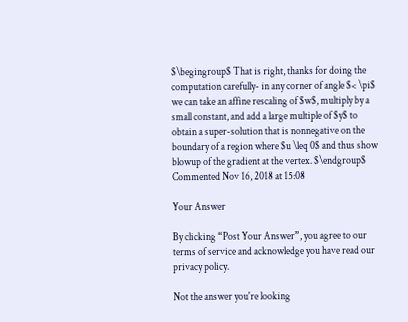$\begingroup$ That is right, thanks for doing the computation carefully- in any corner of angle $< \pi$ we can take an affine rescaling of $w$, multiply by a small constant, and add a large multiple of $y$ to obtain a super-solution that is nonnegative on the boundary of a region where $u \leq 0$ and thus show blowup of the gradient at the vertex. $\endgroup$ Commented Nov 16, 2018 at 15:08

Your Answer

By clicking “Post Your Answer”, you agree to our terms of service and acknowledge you have read our privacy policy.

Not the answer you're looking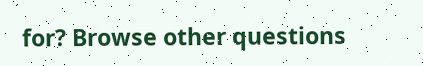for? Browse other questions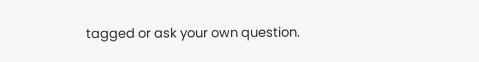tagged or ask your own question.